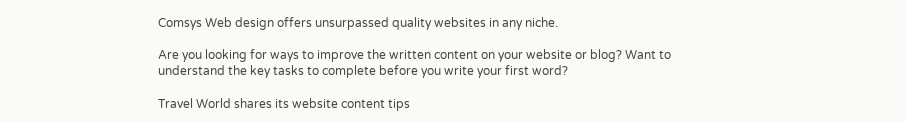Comsys Web design offers unsurpassed quality websites in any niche.

Are you looking for ways to improve the written content on your website or blog? Want to understand the key tasks to complete before you write your first word?

Travel World shares its website content tips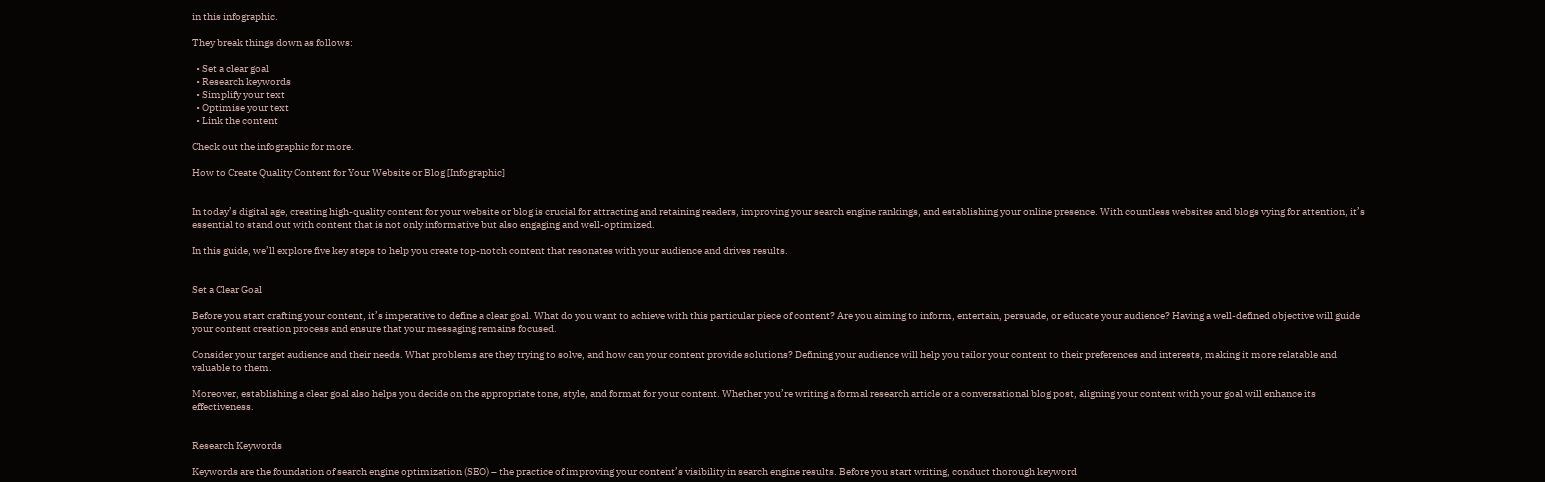in this infographic.

They break things down as follows:

  • Set a clear goal
  • Research keywords
  • Simplify your text
  • Optimise your text
  • Link the content

Check out the infographic for more.

How to Create Quality Content for Your Website or Blog [Infographic]


In today’s digital age, creating high-quality content for your website or blog is crucial for attracting and retaining readers, improving your search engine rankings, and establishing your online presence. With countless websites and blogs vying for attention, it’s essential to stand out with content that is not only informative but also engaging and well-optimized.

In this guide, we’ll explore five key steps to help you create top-notch content that resonates with your audience and drives results.


Set a Clear Goal

Before you start crafting your content, it’s imperative to define a clear goal. What do you want to achieve with this particular piece of content? Are you aiming to inform, entertain, persuade, or educate your audience? Having a well-defined objective will guide your content creation process and ensure that your messaging remains focused.

Consider your target audience and their needs. What problems are they trying to solve, and how can your content provide solutions? Defining your audience will help you tailor your content to their preferences and interests, making it more relatable and valuable to them.

Moreover, establishing a clear goal also helps you decide on the appropriate tone, style, and format for your content. Whether you’re writing a formal research article or a conversational blog post, aligning your content with your goal will enhance its effectiveness.


Research Keywords

Keywords are the foundation of search engine optimization (SEO) – the practice of improving your content’s visibility in search engine results. Before you start writing, conduct thorough keyword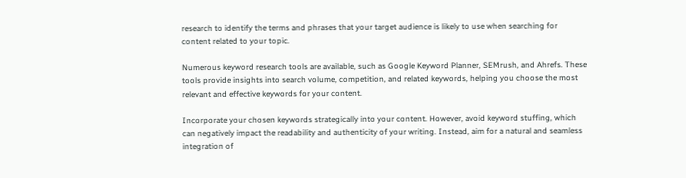research to identify the terms and phrases that your target audience is likely to use when searching for content related to your topic.

Numerous keyword research tools are available, such as Google Keyword Planner, SEMrush, and Ahrefs. These tools provide insights into search volume, competition, and related keywords, helping you choose the most relevant and effective keywords for your content.

Incorporate your chosen keywords strategically into your content. However, avoid keyword stuffing, which can negatively impact the readability and authenticity of your writing. Instead, aim for a natural and seamless integration of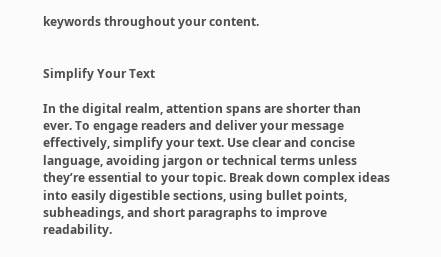keywords throughout your content.


Simplify Your Text

In the digital realm, attention spans are shorter than ever. To engage readers and deliver your message effectively, simplify your text. Use clear and concise language, avoiding jargon or technical terms unless they’re essential to your topic. Break down complex ideas into easily digestible sections, using bullet points, subheadings, and short paragraphs to improve readability.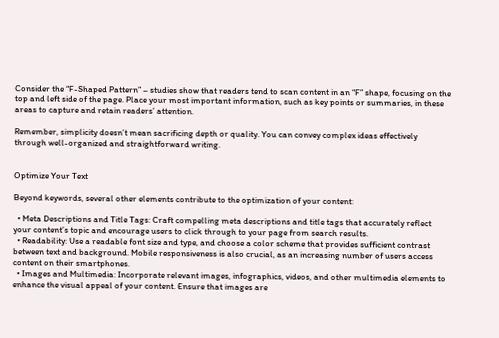Consider the “F-Shaped Pattern” – studies show that readers tend to scan content in an “F” shape, focusing on the top and left side of the page. Place your most important information, such as key points or summaries, in these areas to capture and retain readers’ attention.

Remember, simplicity doesn’t mean sacrificing depth or quality. You can convey complex ideas effectively through well-organized and straightforward writing.


Optimize Your Text

Beyond keywords, several other elements contribute to the optimization of your content:

  • Meta Descriptions and Title Tags: Craft compelling meta descriptions and title tags that accurately reflect your content’s topic and encourage users to click through to your page from search results.
  • Readability: Use a readable font size and type, and choose a color scheme that provides sufficient contrast between text and background. Mobile responsiveness is also crucial, as an increasing number of users access content on their smartphones.
  • Images and Multimedia: Incorporate relevant images, infographics, videos, and other multimedia elements to enhance the visual appeal of your content. Ensure that images are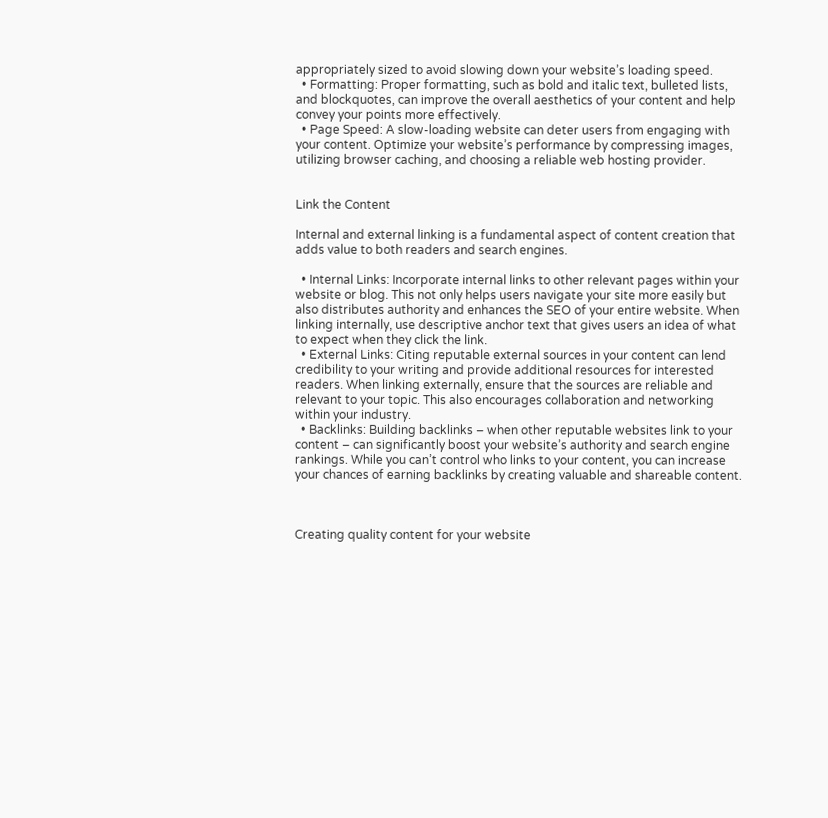appropriately sized to avoid slowing down your website’s loading speed.
  • Formatting: Proper formatting, such as bold and italic text, bulleted lists, and blockquotes, can improve the overall aesthetics of your content and help convey your points more effectively.
  • Page Speed: A slow-loading website can deter users from engaging with your content. Optimize your website’s performance by compressing images, utilizing browser caching, and choosing a reliable web hosting provider.


Link the Content

Internal and external linking is a fundamental aspect of content creation that adds value to both readers and search engines.

  • Internal Links: Incorporate internal links to other relevant pages within your website or blog. This not only helps users navigate your site more easily but also distributes authority and enhances the SEO of your entire website. When linking internally, use descriptive anchor text that gives users an idea of what to expect when they click the link.
  • External Links: Citing reputable external sources in your content can lend credibility to your writing and provide additional resources for interested readers. When linking externally, ensure that the sources are reliable and relevant to your topic. This also encourages collaboration and networking within your industry.
  • Backlinks: Building backlinks – when other reputable websites link to your content – can significantly boost your website’s authority and search engine rankings. While you can’t control who links to your content, you can increase your chances of earning backlinks by creating valuable and shareable content.



Creating quality content for your website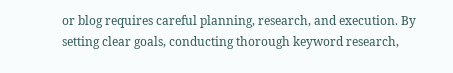or blog requires careful planning, research, and execution. By setting clear goals, conducting thorough keyword research,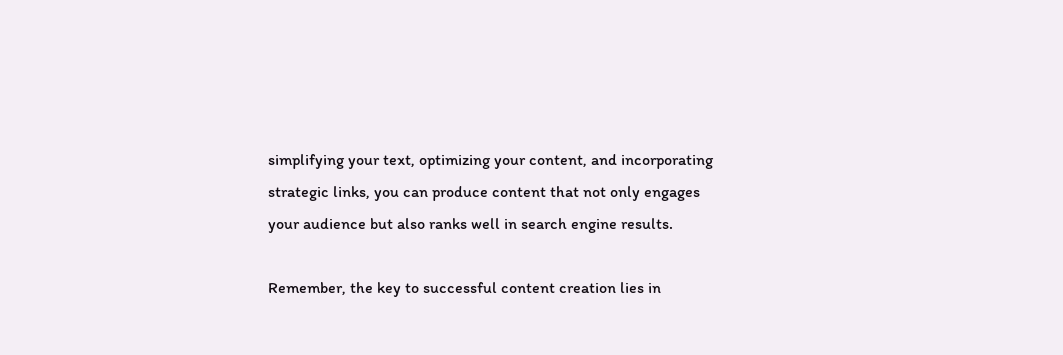simplifying your text, optimizing your content, and incorporating strategic links, you can produce content that not only engages your audience but also ranks well in search engine results.

Remember, the key to successful content creation lies in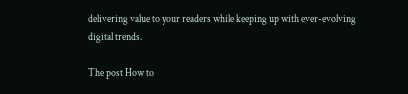delivering value to your readers while keeping up with ever-evolving digital trends.

The post How to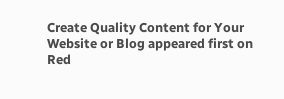Create Quality Content for Your Website or Blog appeared first on Red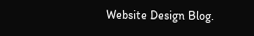Website Design Blog.